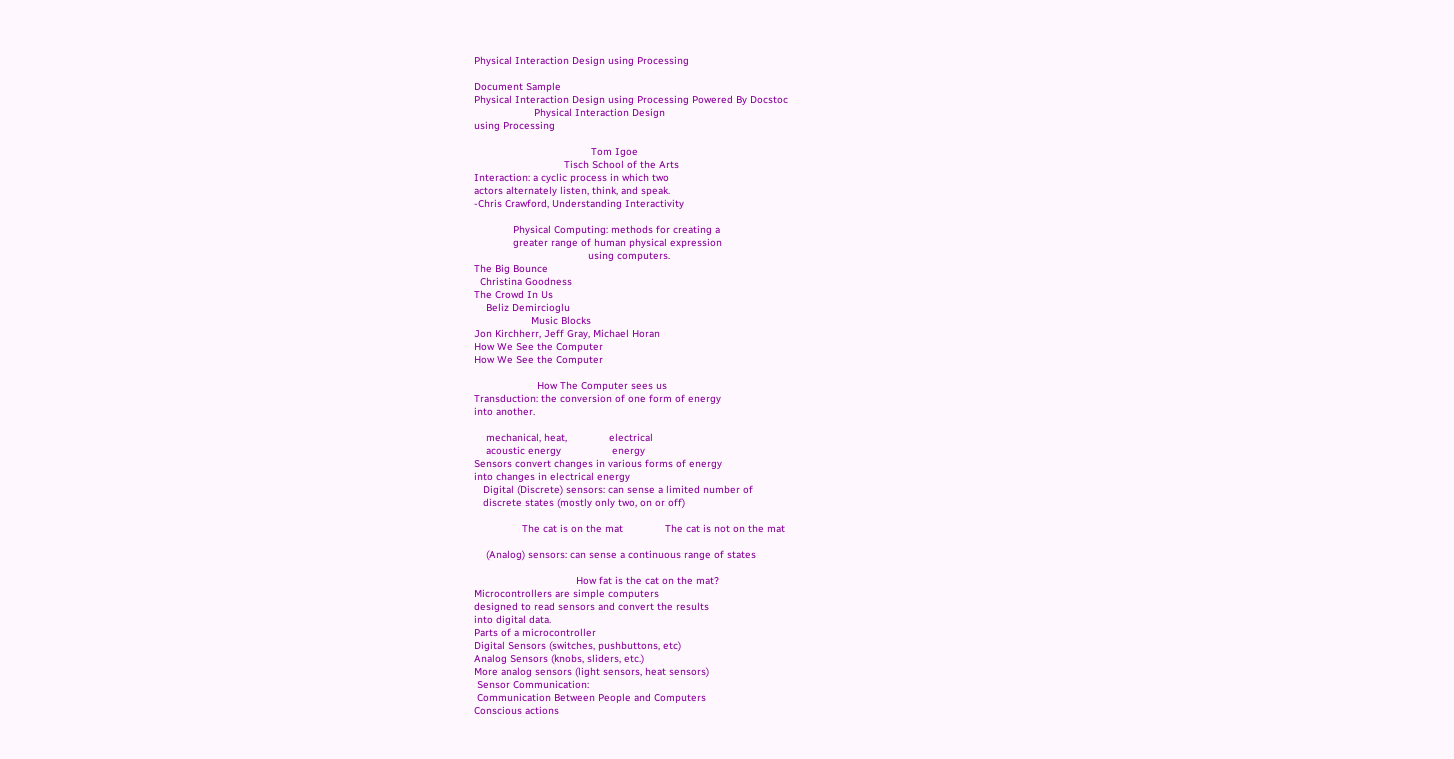Physical Interaction Design using Processing

Document Sample
Physical Interaction Design using Processing Powered By Docstoc
                    Physical Interaction Design
using Processing

                                       Tom Igoe
                              Tisch School of the Arts
Interaction: a cyclic process in which two
actors alternately listen, think, and speak.
-Chris Crawford, Understanding Interactivity

             Physical Computing: methods for creating a
             greater range of human physical expression
                                      using computers.
The Big Bounce
  Christina Goodness
The Crowd In Us
    Beliz Demircioglu
                   Music Blocks
Jon Kirchherr, Jeff Gray, Michael Horan
How We See the Computer
How We See the Computer

                     How The Computer sees us
Transduction: the conversion of one form of energy
into another.

    mechanical, heat,              electrical
    acoustic energy                 energy
Sensors convert changes in various forms of energy
into changes in electrical energy
   Digital (Discrete) sensors: can sense a limited number of
   discrete states (mostly only two, on or off)

                The cat is on the mat              The cat is not on the mat

    (Analog) sensors: can sense a continuous range of states

                                  How fat is the cat on the mat?
Microcontrollers are simple computers
designed to read sensors and convert the results
into digital data.
Parts of a microcontroller
Digital Sensors (switches, pushbuttons, etc)
Analog Sensors (knobs, sliders, etc.)
More analog sensors (light sensors, heat sensors)
 Sensor Communication:
 Communication Between People and Computers
Conscious actions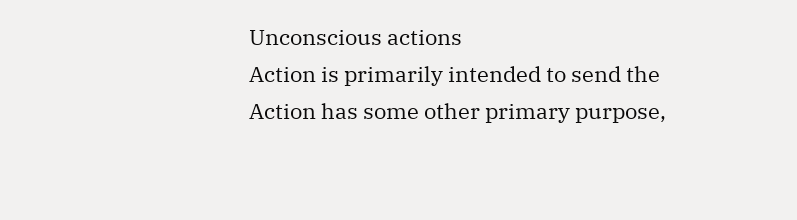Unconscious actions
Action is primarily intended to send the    Action has some other primary purpose,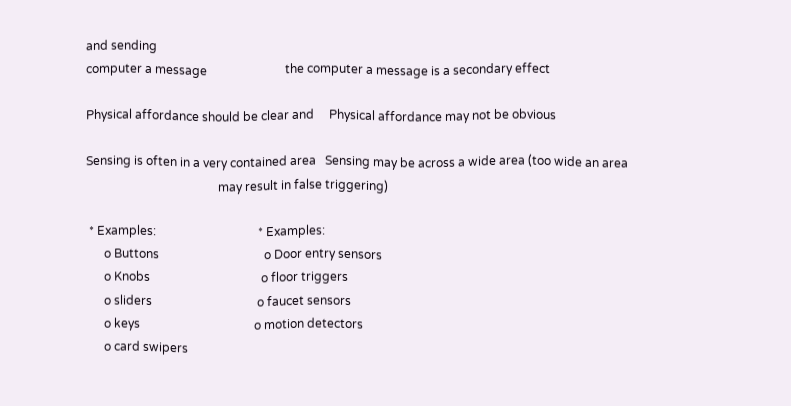and sending
computer a message                          the computer a message is a secondary effect

Physical affordance should be clear and     Physical affordance may not be obvious

Sensing is often in a very contained area   Sensing may be across a wide area (too wide an area
                                            may result in false triggering)

 * Examples:                                  * Examples:
      o Buttons                                   o Door entry sensors
      o Knobs                                     o floor triggers
      o sliders                                   o faucet sensors
      o keys                                      o motion detectors
      o card swipers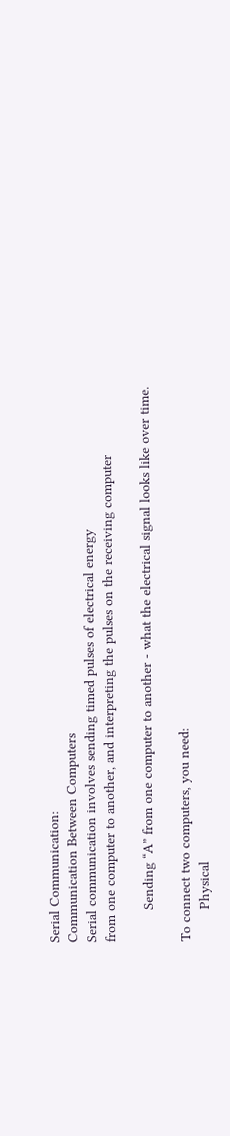Serial Communication:
Communication Between Computers
Serial communication involves sending timed pulses of electrical energy
from one computer to another, and interpreting the pulses on the receiving computer

        Sending “A” from one computer to another - what the electrical signal looks like over time.

To connect two computers, you need:
        Physical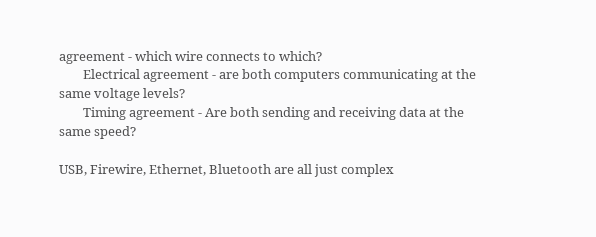agreement - which wire connects to which?
        Electrical agreement - are both computers communicating at the same voltage levels?
        Timing agreement - Are both sending and receiving data at the same speed?

USB, Firewire, Ethernet, Bluetooth are all just complex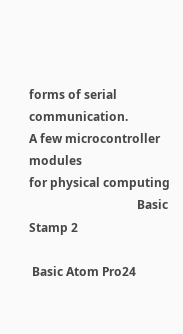forms of serial communication.
A few microcontroller modules
for physical computing
                                    Basic Stamp 2

 Basic Atom Pro24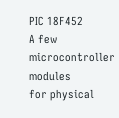PIC 18F452
A few microcontroller modules
for physical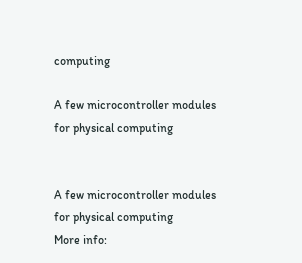computing

A few microcontroller modules
for physical computing


A few microcontroller modules
for physical computing
More info: